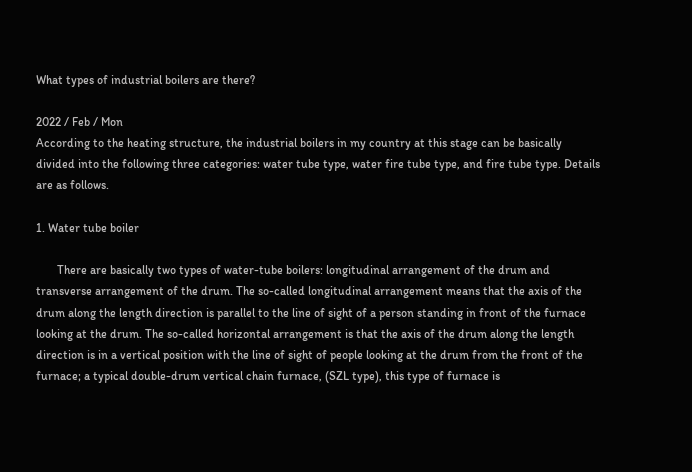What types of industrial boilers are there?

2022 / Feb / Mon
According to the heating structure, the industrial boilers in my country at this stage can be basically divided into the following three categories: water tube type, water fire tube type, and fire tube type. Details are as follows.

1. Water tube boiler

       There are basically two types of water-tube boilers: longitudinal arrangement of the drum and transverse arrangement of the drum. The so-called longitudinal arrangement means that the axis of the drum along the length direction is parallel to the line of sight of a person standing in front of the furnace looking at the drum. The so-called horizontal arrangement is that the axis of the drum along the length direction is in a vertical position with the line of sight of people looking at the drum from the front of the furnace; a typical double-drum vertical chain furnace, (SZL type), this type of furnace is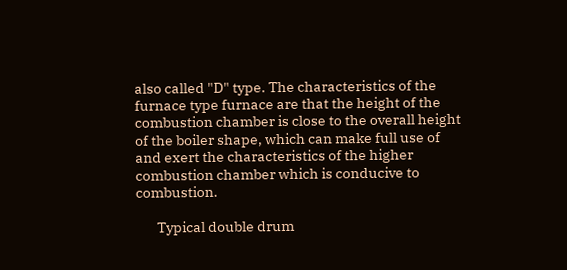also called "D" type. The characteristics of the furnace type furnace are that the height of the combustion chamber is close to the overall height of the boiler shape, which can make full use of and exert the characteristics of the higher combustion chamber which is conducive to combustion.

       Typical double drum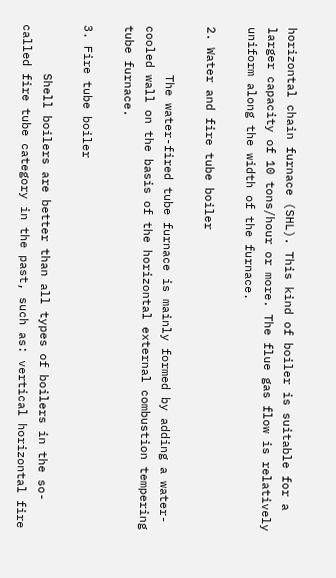horizontal chain furnace (SHL). This kind of boiler is suitable for a larger capacity of 10 tons/hour or more. The flue gas flow is relatively uniform along the width of the furnace.

2. Water and fire tube boiler

       The water-fired tube furnace is mainly formed by adding a water-cooled wall on the basis of the horizontal external combustion tempering tube furnace.

3. Fire tube boiler

       Shell boilers are better than all types of boilers in the so-called fire tube category in the past, such as: vertical horizontal fire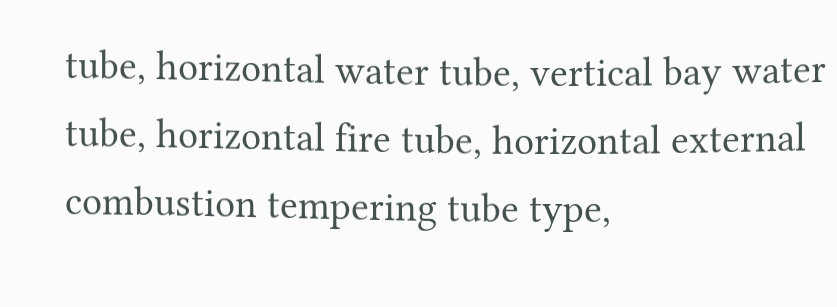tube, horizontal water tube, vertical bay water tube, horizontal fire tube, horizontal external combustion tempering tube type,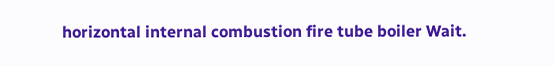horizontal internal combustion fire tube boiler Wait.